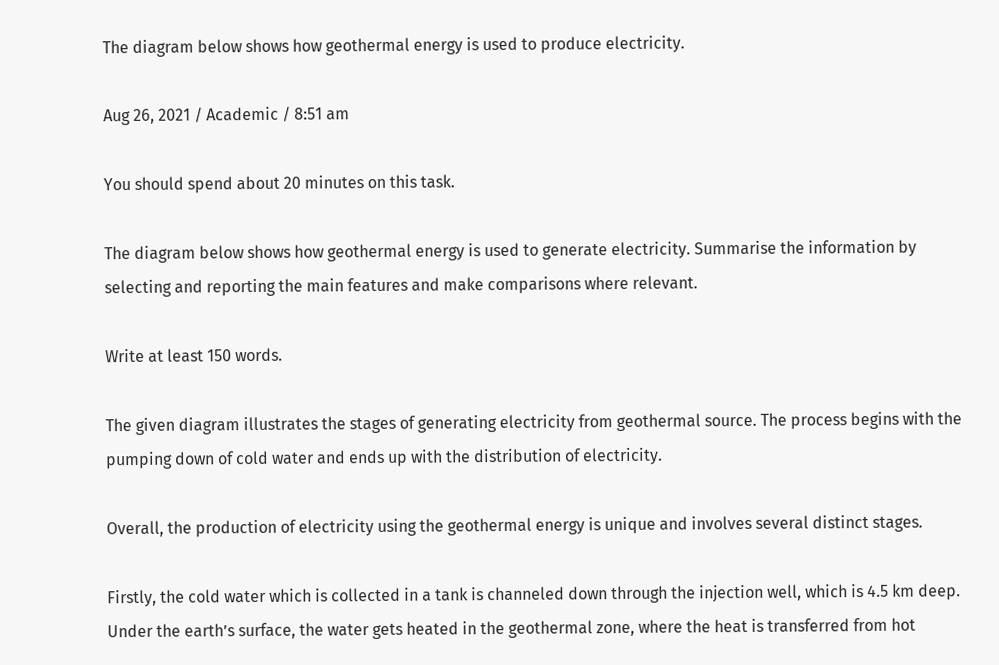The diagram below shows how geothermal energy is used to produce electricity.

Aug 26, 2021 / Academic / 8:51 am

You should spend about 20 minutes on this task.

The diagram below shows how geothermal energy is used to generate electricity. Summarise the information by selecting and reporting the main features and make comparisons where relevant.

Write at least 150 words.

The given diagram illustrates the stages of generating electricity from geothermal source. The process begins with the pumping down of cold water and ends up with the distribution of electricity.

Overall, the production of electricity using the geothermal energy is unique and involves several distinct stages.

Firstly, the cold water which is collected in a tank is channeled down through the injection well, which is 4.5 km deep. Under the earth’s surface, the water gets heated in the geothermal zone, where the heat is transferred from hot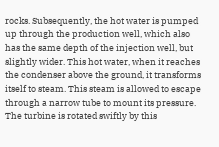rocks. Subsequently, the hot water is pumped up through the production well, which also has the same depth of the injection well, but slightly wider. This hot water, when it reaches the condenser above the ground, it transforms itself to steam. This steam is allowed to escape through a narrow tube to mount its pressure. The turbine is rotated swiftly by this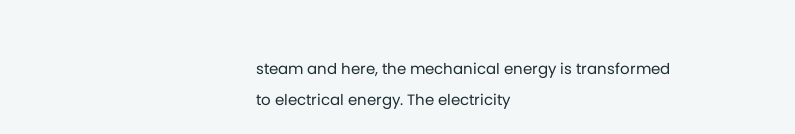steam and here, the mechanical energy is transformed to electrical energy. The electricity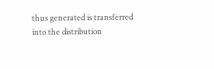thus generated is transferred into the distribution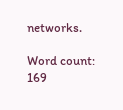networks.

Word count: 169